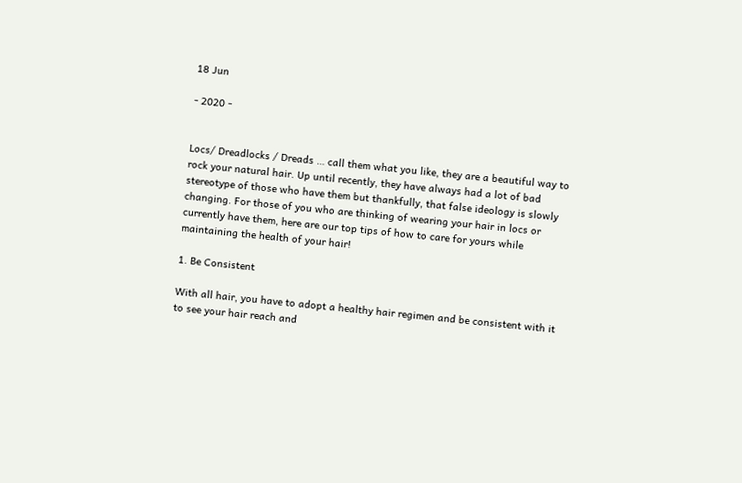18 Jun

- 2020 -


Locs/ Dreadlocks / Dreads … call them what you like, they are a beautiful way to rock your natural hair. Up until recently, they have always had a lot of bad stereotype of those who have them but thankfully, that false ideology is slowly changing. For those of you who are thinking of wearing your hair in locs or currently have them, here are our top tips of how to care for yours while maintaining the health of your hair!

1. Be Consistent

With all hair, you have to adopt a healthy hair regimen and be consistent with it to see your hair reach and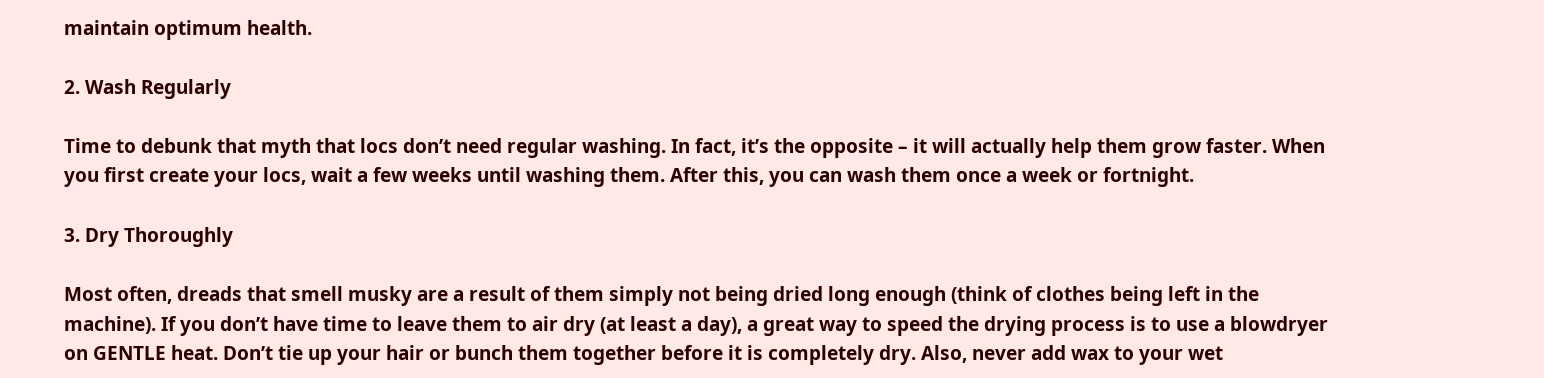maintain optimum health.

2. Wash Regularly

Time to debunk that myth that locs don’t need regular washing. In fact, it’s the opposite – it will actually help them grow faster. When you first create your locs, wait a few weeks until washing them. After this, you can wash them once a week or fortnight.

3. Dry Thoroughly

Most often, dreads that smell musky are a result of them simply not being dried long enough (think of clothes being left in the machine). If you don’t have time to leave them to air dry (at least a day), a great way to speed the drying process is to use a blowdryer on GENTLE heat. Don’t tie up your hair or bunch them together before it is completely dry. Also, never add wax to your wet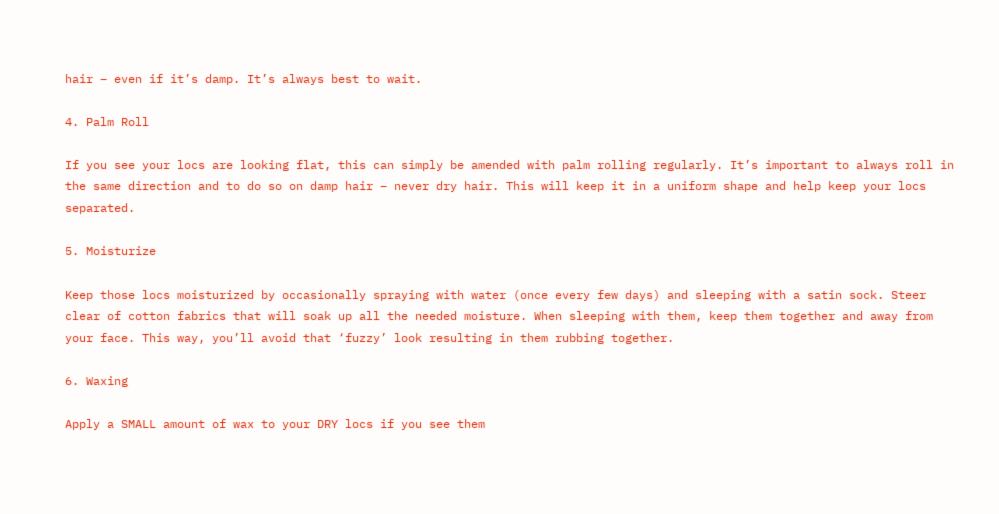hair – even if it’s damp. It’s always best to wait.

4. Palm Roll

If you see your locs are looking flat, this can simply be amended with palm rolling regularly. It’s important to always roll in the same direction and to do so on damp hair – never dry hair. This will keep it in a uniform shape and help keep your locs separated.

5. Moisturize

Keep those locs moisturized by occasionally spraying with water (once every few days) and sleeping with a satin sock. Steer clear of cotton fabrics that will soak up all the needed moisture. When sleeping with them, keep them together and away from your face. This way, you’ll avoid that ‘fuzzy’ look resulting in them rubbing together.

6. Waxing

Apply a SMALL amount of wax to your DRY locs if you see them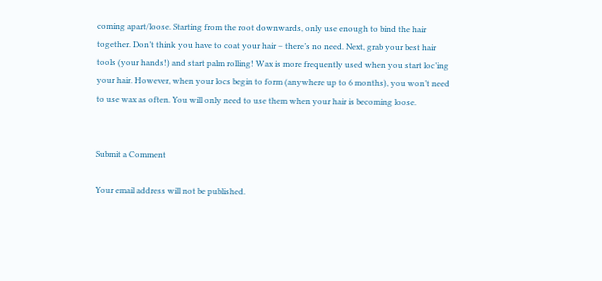coming apart/loose. Starting from the root downwards, only use enough to bind the hair together. Don’t think you have to coat your hair – there’s no need. Next, grab your best hair tools (your hands!) and start palm rolling! Wax is more frequently used when you start loc’ing your hair. However, when your locs begin to form (anywhere up to 6 months), you won’t need to use wax as often. You will only need to use them when your hair is becoming loose.


Submit a Comment

Your email address will not be published.